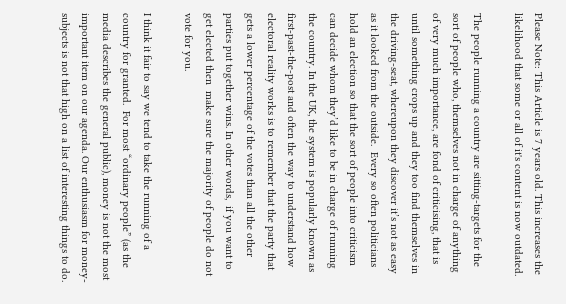Please Note: This Article is 7 years old. This increases the likelihood that some or all of it's content is now outdated.

The people running a country are sitting-targets for the sort of people who, themselves not in charge of anything of very much importance, are fond of criticising, that is until something crops up and they too find themselves in the driving-seat, whereupon they discover it’s not as easy as it looked from the outside.  Every so often politicians hold an election so that the sort of people into criticism can decide whom they’d like to be in charge of running the country. In the UK, the system is popularly known as first-past-the-post and often the way to understand how electoral reality works is to remember that the party that gets a lower percentage of the votes than all the other parties put together wins. In other words,  if you want to get elected then  make sure the majority of people do not vote for you.

I think it fair to say we tend to take the running of a country for granted.  For most “ordinary people” (as the media describes the general public), money is not the most important item on our agenda. Our enthusiasm for money-subjects is not that high on a list of interesting things to do.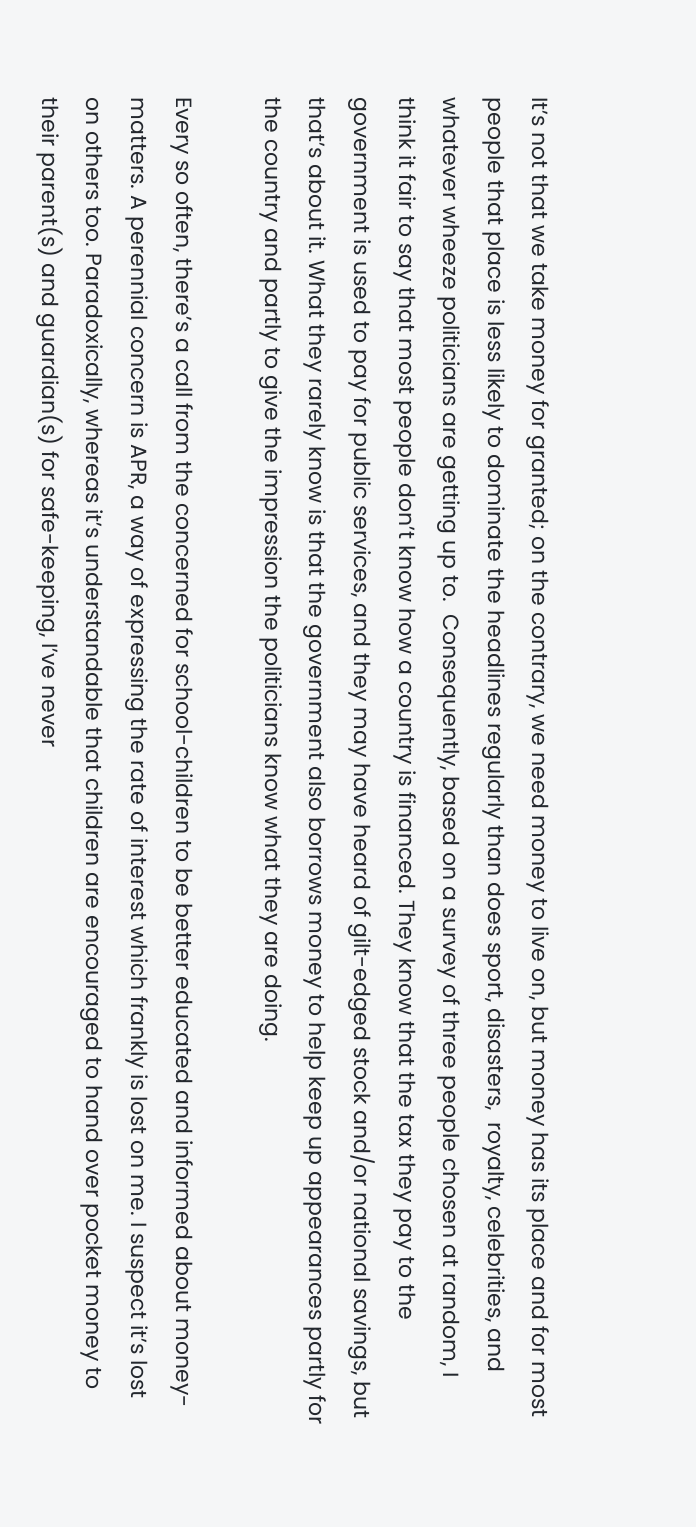It’s not that we take money for granted; on the contrary, we need money to live on, but money has its place and for most people that place is less likely to dominate the headlines regularly than does sport, disasters,  royalty, celebrities, and whatever wheeze politicians are getting up to.  Consequently, based on a survey of three people chosen at random, I think it fair to say that most people don’t know how a country is financed. They know that the tax they pay to the government is used to pay for public services, and they may have heard of gilt-edged stock and/or national savings, but that’s about it. What they rarely know is that the government also borrows money to help keep up appearances partly for the country and partly to give the impression the politicians know what they are doing.

Every so often, there’s a call from the concerned for school-children to be better educated and informed about money-matters. A perennial concern is APR, a way of expressing the rate of interest which frankly is lost on me. I suspect it’s lost on others too. Paradoxically, whereas it’s understandable that children are encouraged to hand over pocket money to their parent(s) and guardian(s) for safe-keeping, I’ve never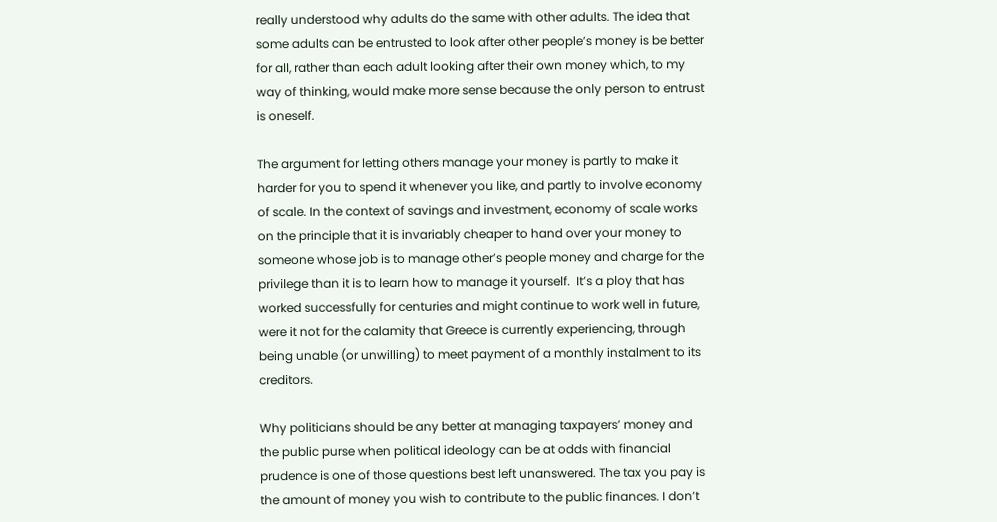really understood why adults do the same with other adults. The idea that some adults can be entrusted to look after other people’s money is be better for all, rather than each adult looking after their own money which, to my way of thinking, would make more sense because the only person to entrust is oneself.

The argument for letting others manage your money is partly to make it harder for you to spend it whenever you like, and partly to involve economy of scale. In the context of savings and investment, economy of scale works on the principle that it is invariably cheaper to hand over your money to someone whose job is to manage other’s people money and charge for the privilege than it is to learn how to manage it yourself.  It’s a ploy that has worked successfully for centuries and might continue to work well in future, were it not for the calamity that Greece is currently experiencing, through being unable (or unwilling) to meet payment of a monthly instalment to its creditors.

Why politicians should be any better at managing taxpayers’ money and the public purse when political ideology can be at odds with financial prudence is one of those questions best left unanswered. The tax you pay is the amount of money you wish to contribute to the public finances. I don’t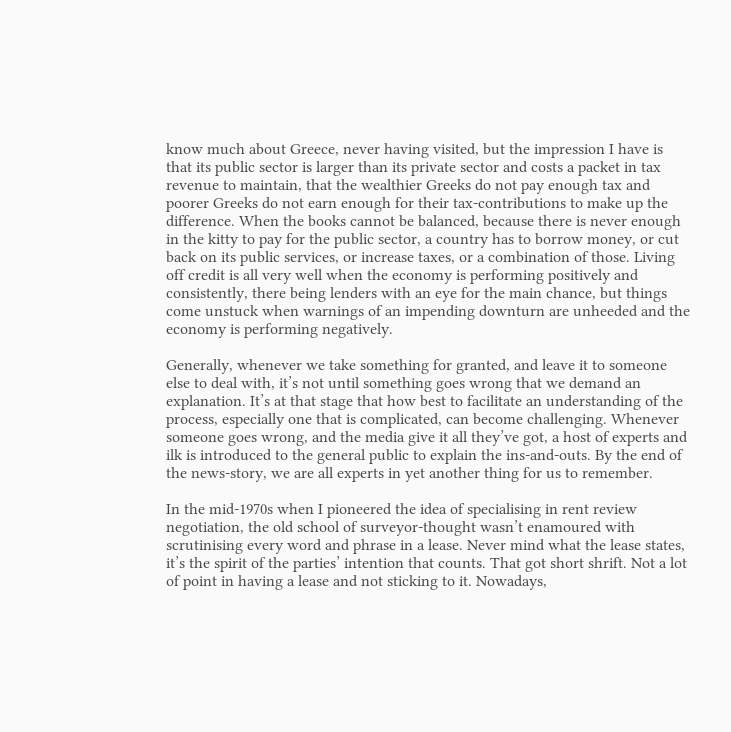know much about Greece, never having visited, but the impression I have is that its public sector is larger than its private sector and costs a packet in tax revenue to maintain, that the wealthier Greeks do not pay enough tax and poorer Greeks do not earn enough for their tax-contributions to make up the difference. When the books cannot be balanced, because there is never enough in the kitty to pay for the public sector, a country has to borrow money, or cut back on its public services, or increase taxes, or a combination of those. Living off credit is all very well when the economy is performing positively and consistently, there being lenders with an eye for the main chance, but things come unstuck when warnings of an impending downturn are unheeded and the economy is performing negatively.

Generally, whenever we take something for granted, and leave it to someone else to deal with, it’s not until something goes wrong that we demand an explanation. It’s at that stage that how best to facilitate an understanding of the process, especially one that is complicated, can become challenging. Whenever someone goes wrong, and the media give it all they’ve got, a host of experts and ilk is introduced to the general public to explain the ins-and-outs. By the end of the news-story, we are all experts in yet another thing for us to remember.

In the mid-1970s when I pioneered the idea of specialising in rent review negotiation, the old school of surveyor-thought wasn’t enamoured with scrutinising every word and phrase in a lease. Never mind what the lease states, it’s the spirit of the parties’ intention that counts. That got short shrift. Not a lot of point in having a lease and not sticking to it. Nowadays,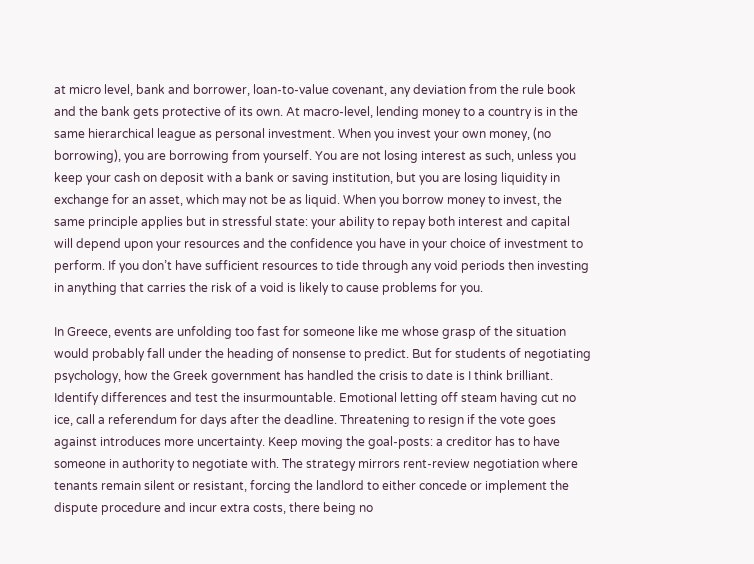at micro level, bank and borrower, loan-to-value covenant, any deviation from the rule book and the bank gets protective of its own. At macro-level, lending money to a country is in the same hierarchical league as personal investment. When you invest your own money, (no borrowing), you are borrowing from yourself. You are not losing interest as such, unless you keep your cash on deposit with a bank or saving institution, but you are losing liquidity in exchange for an asset, which may not be as liquid. When you borrow money to invest, the same principle applies but in stressful state: your ability to repay both interest and capital will depend upon your resources and the confidence you have in your choice of investment to perform. If you don’t have sufficient resources to tide through any void periods then investing in anything that carries the risk of a void is likely to cause problems for you.

In Greece, events are unfolding too fast for someone like me whose grasp of the situation would probably fall under the heading of nonsense to predict. But for students of negotiating psychology, how the Greek government has handled the crisis to date is I think brilliant. Identify differences and test the insurmountable. Emotional letting off steam having cut no ice, call a referendum for days after the deadline. Threatening to resign if the vote goes against introduces more uncertainty. Keep moving the goal-posts: a creditor has to have someone in authority to negotiate with. The strategy mirrors rent-review negotiation where tenants remain silent or resistant, forcing the landlord to either concede or implement the dispute procedure and incur extra costs, there being no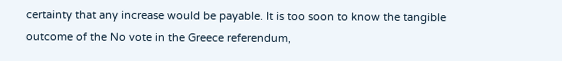certainty that any increase would be payable. It is too soon to know the tangible outcome of the No vote in the Greece referendum,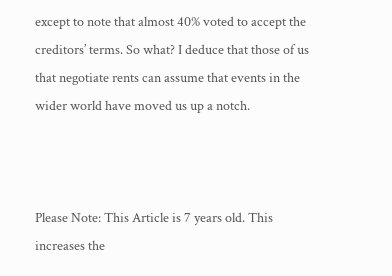except to note that almost 40% voted to accept the creditors’ terms. So what? I deduce that those of us that negotiate rents can assume that events in the wider world have moved us up a notch.



Please Note: This Article is 7 years old. This increases the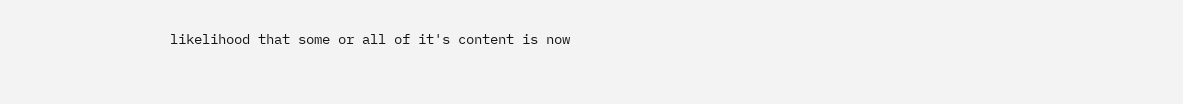likelihood that some or all of it's content is now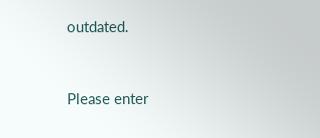outdated.


Please enter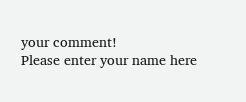your comment!
Please enter your name here